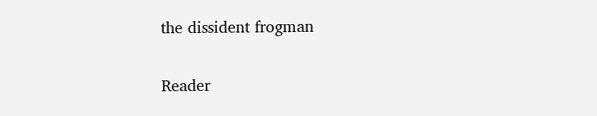the dissident frogman

Reader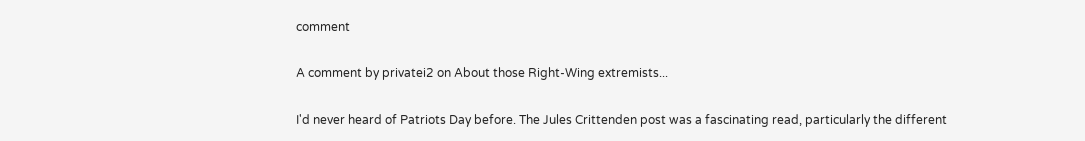comment

A comment by privatei2 on About those Right-Wing extremists...

I'd never heard of Patriots Day before. The Jules Crittenden post was a fascinating read, particularly the different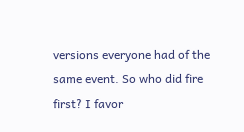versions everyone had of the same event. So who did fire first? I favor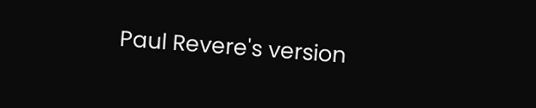Paul Revere's version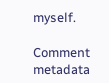myself.

Comment metadata